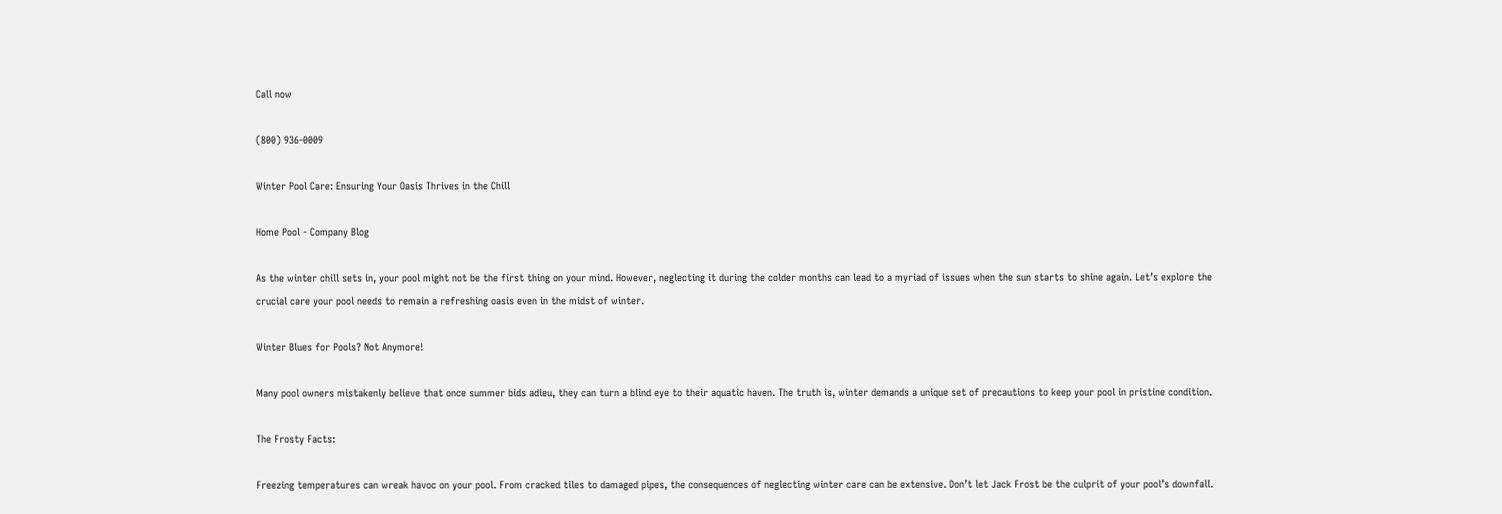Call now

(800) 936-0009

Winter Pool Care: Ensuring Your Oasis Thrives in the Chill

Home Pool - Company Blog

As the winter chill sets in, your pool might not be the first thing on your mind. However, neglecting it during the colder months can lead to a myriad of issues when the sun starts to shine again. Let’s explore the crucial care your pool needs to remain a refreshing oasis even in the midst of winter.

Winter Blues for Pools? Not Anymore!

Many pool owners mistakenly believe that once summer bids adieu, they can turn a blind eye to their aquatic haven. The truth is, winter demands a unique set of precautions to keep your pool in pristine condition.

The Frosty Facts:

Freezing temperatures can wreak havoc on your pool. From cracked tiles to damaged pipes, the consequences of neglecting winter care can be extensive. Don’t let Jack Frost be the culprit of your pool’s downfall.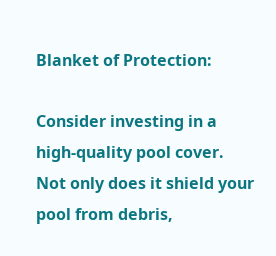Blanket of Protection:

Consider investing in a high-quality pool cover. Not only does it shield your pool from debris,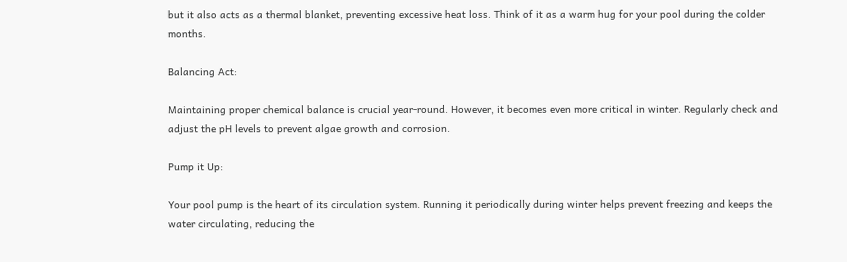but it also acts as a thermal blanket, preventing excessive heat loss. Think of it as a warm hug for your pool during the colder months.

Balancing Act:

Maintaining proper chemical balance is crucial year-round. However, it becomes even more critical in winter. Regularly check and adjust the pH levels to prevent algae growth and corrosion.

Pump it Up:

Your pool pump is the heart of its circulation system. Running it periodically during winter helps prevent freezing and keeps the water circulating, reducing the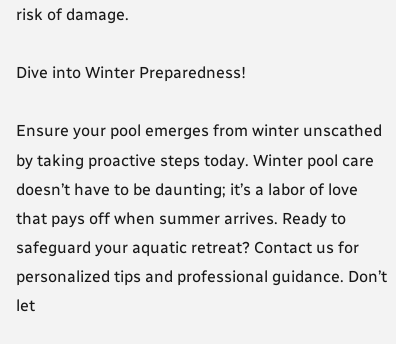risk of damage.

Dive into Winter Preparedness!

Ensure your pool emerges from winter unscathed by taking proactive steps today. Winter pool care doesn’t have to be daunting; it’s a labor of love that pays off when summer arrives. Ready to safeguard your aquatic retreat? Contact us for personalized tips and professional guidance. Don’t let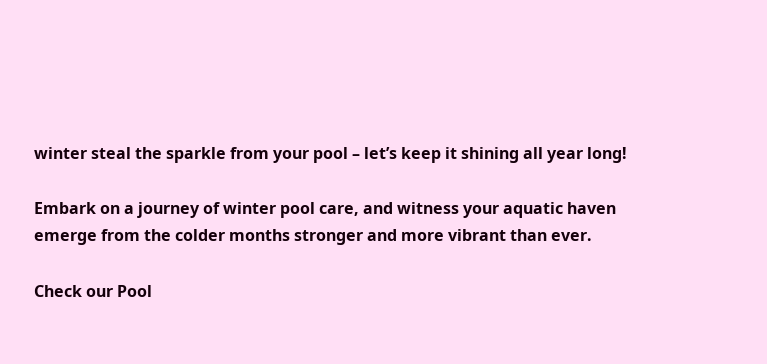winter steal the sparkle from your pool – let’s keep it shining all year long!

Embark on a journey of winter pool care, and witness your aquatic haven emerge from the colder months stronger and more vibrant than ever.

Check our Pool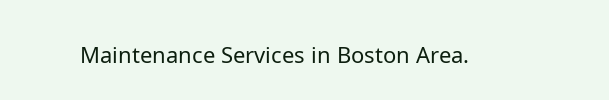Maintenance Services in Boston Area.